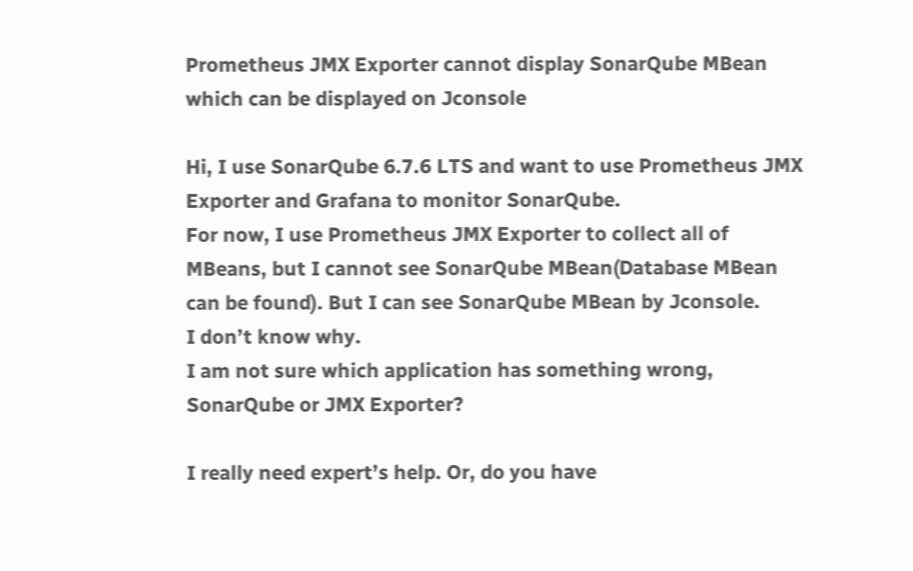Prometheus JMX Exporter cannot display SonarQube MBean which can be displayed on Jconsole

Hi, I use SonarQube 6.7.6 LTS and want to use Prometheus JMX Exporter and Grafana to monitor SonarQube.
For now, I use Prometheus JMX Exporter to collect all of MBeans, but I cannot see SonarQube MBean(Database MBean can be found). But I can see SonarQube MBean by Jconsole.
I don’t know why.
I am not sure which application has something wrong, SonarQube or JMX Exporter?

I really need expert’s help. Or, do you have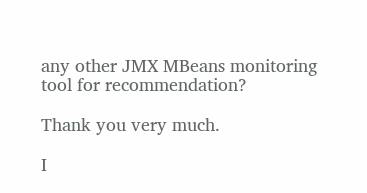any other JMX MBeans monitoring tool for recommendation?

Thank you very much.

I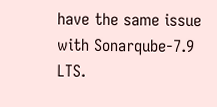have the same issue with Sonarqube-7.9 LTS.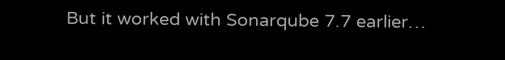But it worked with Sonarqube 7.7 earlier…